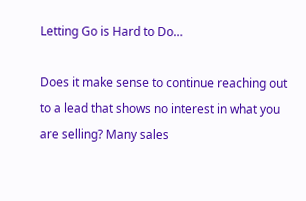Letting Go is Hard to Do…

Does it make sense to continue reaching out to a lead that shows no interest in what you are selling? Many sales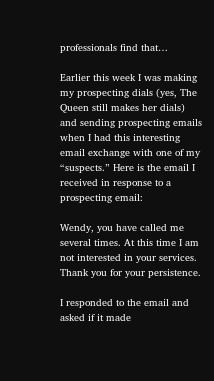professionals find that…

Earlier this week I was making my prospecting dials (yes, The Queen still makes her dials) and sending prospecting emails when I had this interesting email exchange with one of my “suspects.” Here is the email I received in response to a prospecting email:

Wendy, you have called me several times. At this time I am not interested in your services. Thank you for your persistence.

I responded to the email and asked if it made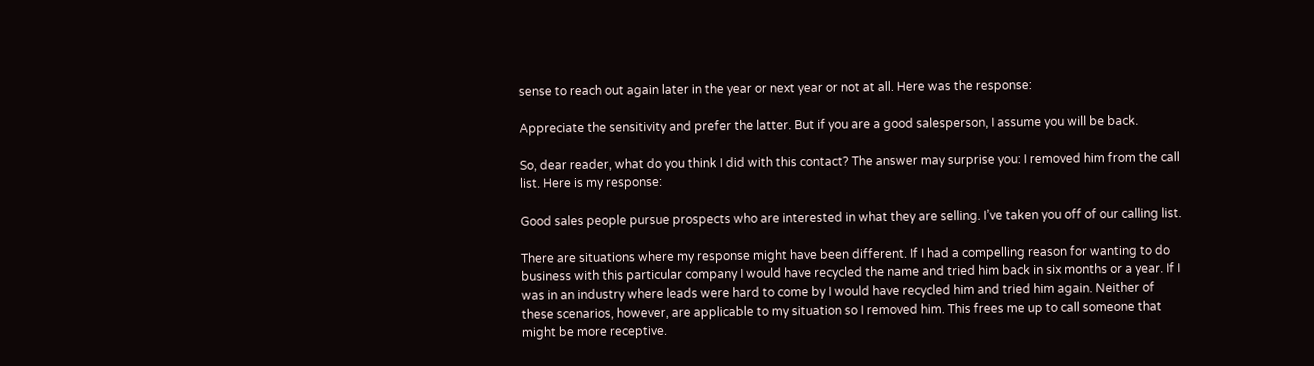sense to reach out again later in the year or next year or not at all. Here was the response:

Appreciate the sensitivity and prefer the latter. But if you are a good salesperson, I assume you will be back.

So, dear reader, what do you think I did with this contact? The answer may surprise you: I removed him from the call list. Here is my response:

Good sales people pursue prospects who are interested in what they are selling. I’ve taken you off of our calling list.

There are situations where my response might have been different. If I had a compelling reason for wanting to do business with this particular company I would have recycled the name and tried him back in six months or a year. If I was in an industry where leads were hard to come by I would have recycled him and tried him again. Neither of these scenarios, however, are applicable to my situation so I removed him. This frees me up to call someone that might be more receptive.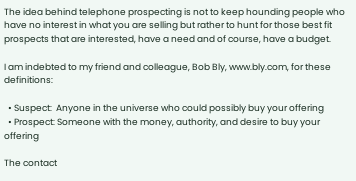The idea behind telephone prospecting is not to keep hounding people who have no interest in what you are selling but rather to hunt for those best fit prospects that are interested, have a need and of course, have a budget.

I am indebted to my friend and colleague, Bob Bly, www.bly.com, for these definitions:

  • Suspect:  Anyone in the universe who could possibly buy your offering
  • Prospect: Someone with the money, authority, and desire to buy your offering

The contact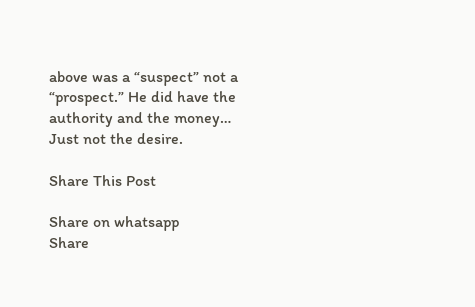above was a “suspect” not a “prospect.” He did have the authority and the money… Just not the desire.

Share This Post

Share on whatsapp
Share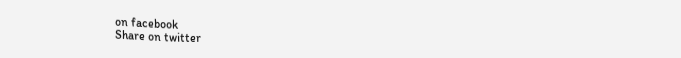on facebook
Share on twitter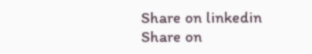Share on linkedin
Share on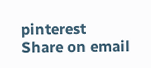pinterest
Share on email